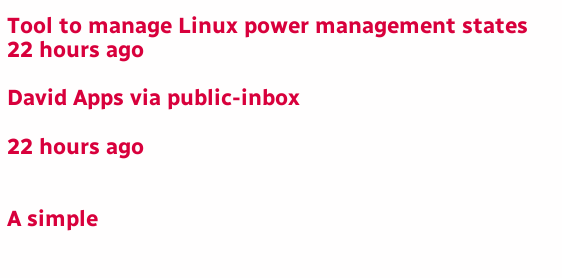Tool to manage Linux power management states
22 hours ago

David Apps via public-inbox

22 hours ago


A simple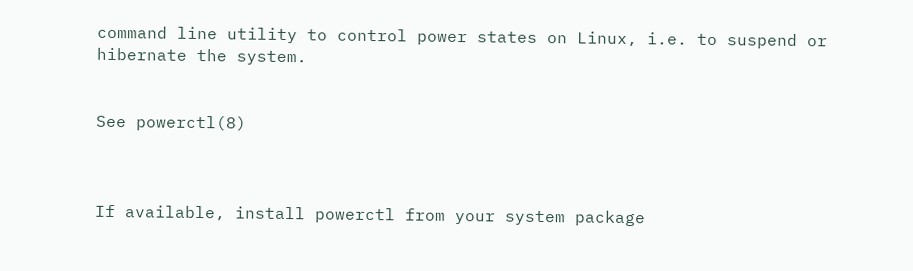command line utility to control power states on Linux, i.e. to suspend or hibernate the system.


See powerctl(8)



If available, install powerctl from your system package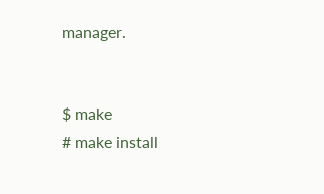manager.


$ make
# make install